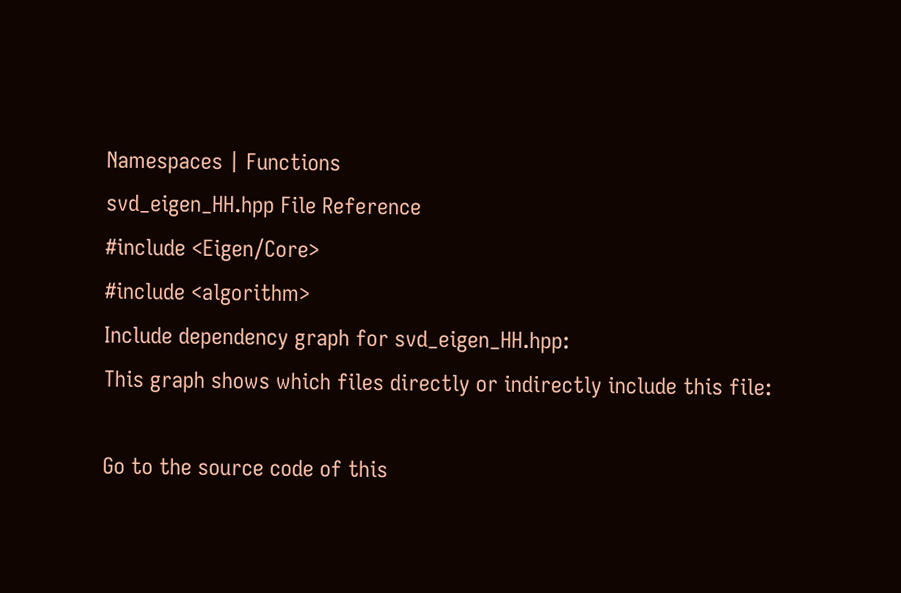Namespaces | Functions
svd_eigen_HH.hpp File Reference
#include <Eigen/Core>
#include <algorithm>
Include dependency graph for svd_eigen_HH.hpp:
This graph shows which files directly or indirectly include this file:

Go to the source code of this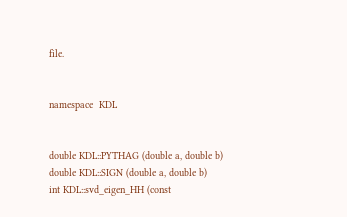file.


namespace  KDL


double KDL::PYTHAG (double a, double b)
double KDL::SIGN (double a, double b)
int KDL::svd_eigen_HH (const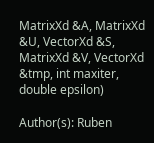MatrixXd &A, MatrixXd &U, VectorXd &S, MatrixXd &V, VectorXd &tmp, int maxiter, double epsilon)

Author(s): Ruben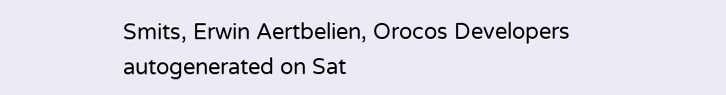Smits, Erwin Aertbelien, Orocos Developers
autogenerated on Sat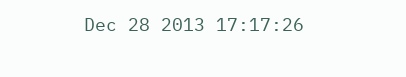Dec 28 2013 17:17:26